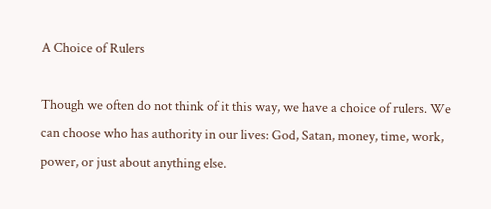A Choice of Rulers

Though we often do not think of it this way, we have a choice of rulers. We can choose who has authority in our lives: God, Satan, money, time, work, power, or just about anything else.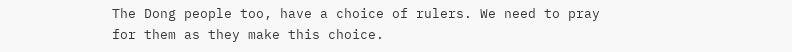The Dong people too, have a choice of rulers. We need to pray for them as they make this choice.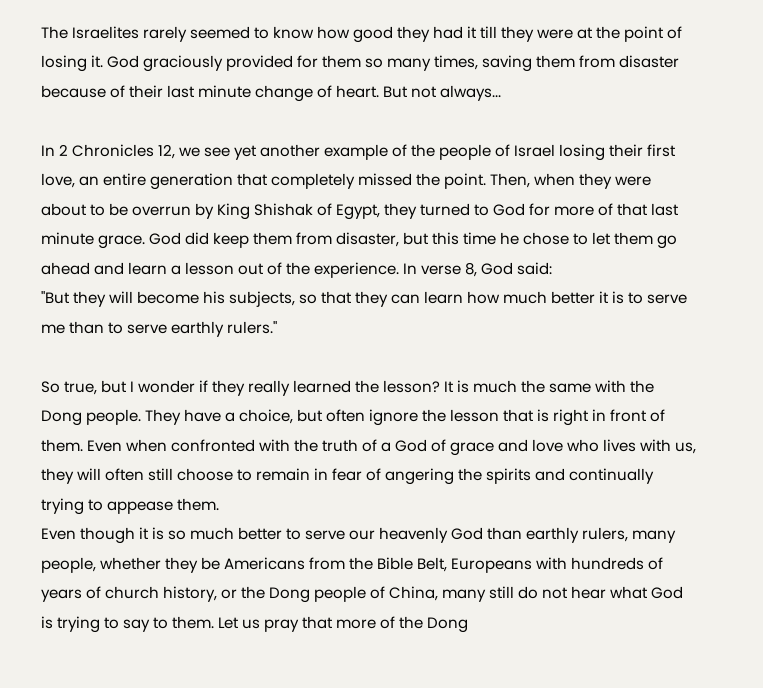The Israelites rarely seemed to know how good they had it till they were at the point of losing it. God graciously provided for them so many times, saving them from disaster because of their last minute change of heart. But not always...

In 2 Chronicles 12, we see yet another example of the people of Israel losing their first love, an entire generation that completely missed the point. Then, when they were about to be overrun by King Shishak of Egypt, they turned to God for more of that last minute grace. God did keep them from disaster, but this time he chose to let them go ahead and learn a lesson out of the experience. In verse 8, God said:
"But they will become his subjects, so that they can learn how much better it is to serve me than to serve earthly rulers."

So true, but I wonder if they really learned the lesson? It is much the same with the Dong people. They have a choice, but often ignore the lesson that is right in front of them. Even when confronted with the truth of a God of grace and love who lives with us, they will often still choose to remain in fear of angering the spirits and continually trying to appease them.
Even though it is so much better to serve our heavenly God than earthly rulers, many people, whether they be Americans from the Bible Belt, Europeans with hundreds of years of church history, or the Dong people of China, many still do not hear what God is trying to say to them. Let us pray that more of the Dong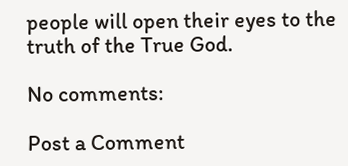people will open their eyes to the truth of the True God.

No comments:

Post a Comment